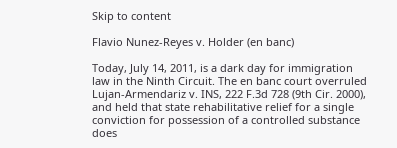Skip to content

Flavio Nunez-Reyes v. Holder (en banc)

Today, July 14, 2011, is a dark day for immigration law in the Ninth Circuit. The en banc court overruled Lujan-Armendariz v. INS, 222 F.3d 728 (9th Cir. 2000), and held that state rehabilitative relief for a single conviction for possession of a controlled substance does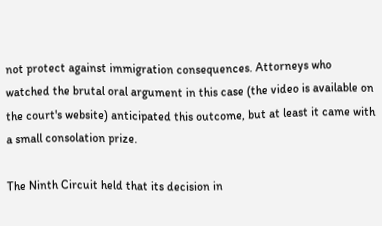not protect against immigration consequences. Attorneys who watched the brutal oral argument in this case (the video is available on the court's website) anticipated this outcome, but at least it came with a small consolation prize.

The Ninth Circuit held that its decision in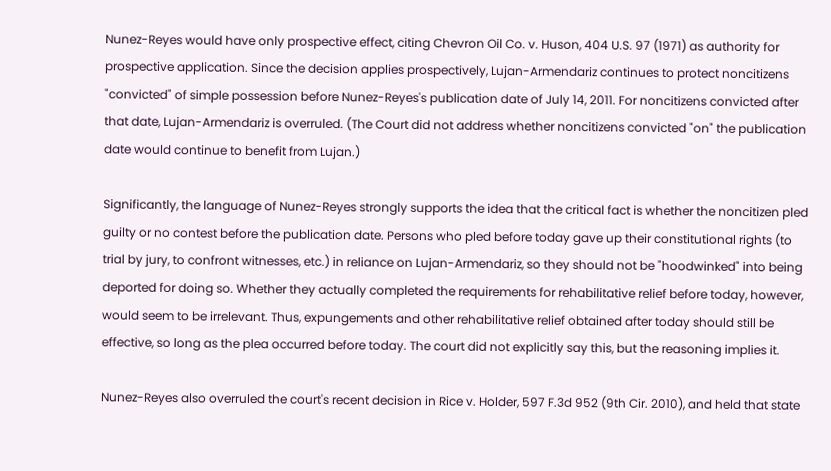Nunez-Reyes would have only prospective effect, citing Chevron Oil Co. v. Huson, 404 U.S. 97 (1971) as authority for prospective application. Since the decision applies prospectively, Lujan-Armendariz continues to protect noncitizens "convicted" of simple possession before Nunez-Reyes's publication date of July 14, 2011. For noncitizens convicted after that date, Lujan-Armendariz is overruled. (The Court did not address whether noncitizens convicted "on" the publication date would continue to benefit from Lujan.)

Significantly, the language of Nunez-Reyes strongly supports the idea that the critical fact is whether the noncitizen pled guilty or no contest before the publication date. Persons who pled before today gave up their constitutional rights (to trial by jury, to confront witnesses, etc.) in reliance on Lujan-Armendariz, so they should not be "hoodwinked" into being deported for doing so. Whether they actually completed the requirements for rehabilitative relief before today, however, would seem to be irrelevant. Thus, expungements and other rehabilitative relief obtained after today should still be effective, so long as the plea occurred before today. The court did not explicitly say this, but the reasoning implies it.

Nunez-Reyes also overruled the court's recent decision in Rice v. Holder, 597 F.3d 952 (9th Cir. 2010), and held that state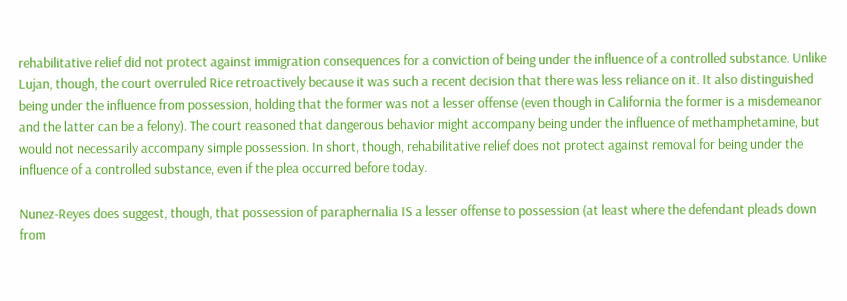rehabilitative relief did not protect against immigration consequences for a conviction of being under the influence of a controlled substance. Unlike Lujan, though, the court overruled Rice retroactively because it was such a recent decision that there was less reliance on it. It also distinguished being under the influence from possession, holding that the former was not a lesser offense (even though in California the former is a misdemeanor and the latter can be a felony). The court reasoned that dangerous behavior might accompany being under the influence of methamphetamine, but would not necessarily accompany simple possession. In short, though, rehabilitative relief does not protect against removal for being under the influence of a controlled substance, even if the plea occurred before today.

Nunez-Reyes does suggest, though, that possession of paraphernalia IS a lesser offense to possession (at least where the defendant pleads down from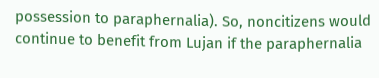possession to paraphernalia). So, noncitizens would continue to benefit from Lujan if the paraphernalia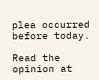plea occurred before today.

Read the opinion at